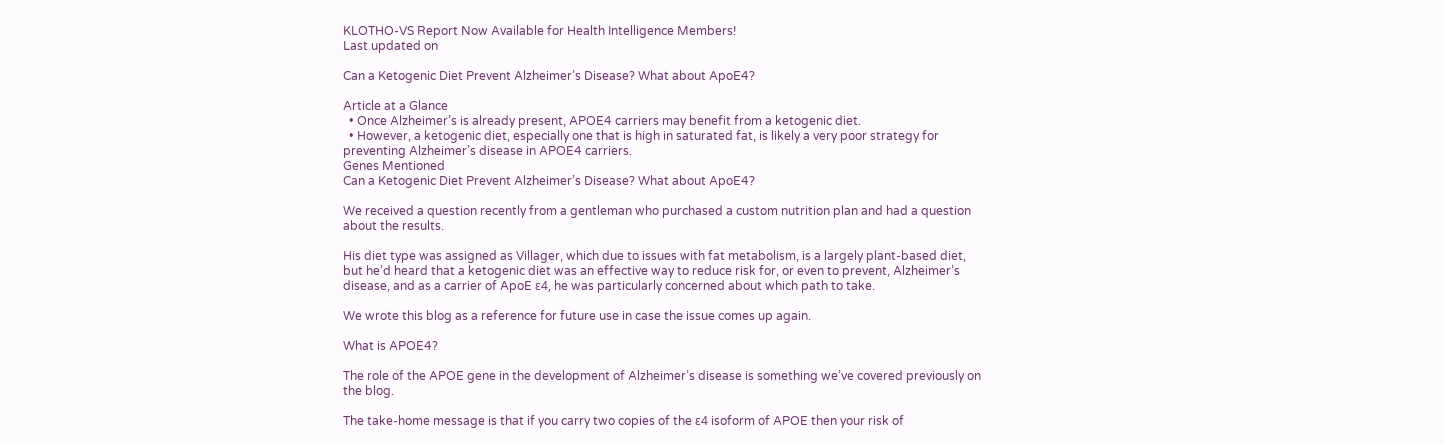KLOTHO-VS Report Now Available for Health Intelligence Members!
Last updated on

Can a Ketogenic Diet Prevent Alzheimer’s Disease? What about ApoE4?

Article at a Glance
  • Once Alzheimer’s is already present, APOE4 carriers may benefit from a ketogenic diet.
  • However, a ketogenic diet, especially one that is high in saturated fat, is likely a very poor strategy for preventing Alzheimer’s disease in APOE4 carriers.
Genes Mentioned
Can a Ketogenic Diet Prevent Alzheimer’s Disease? What about ApoE4?

We received a question recently from a gentleman who purchased a custom nutrition plan and had a question about the results.

His diet type was assigned as Villager, which due to issues with fat metabolism, is a largely plant-based diet, but he’d heard that a ketogenic diet was an effective way to reduce risk for, or even to prevent, Alzheimer’s disease, and as a carrier of ApoE ε4, he was particularly concerned about which path to take.

We wrote this blog as a reference for future use in case the issue comes up again.

What is APOE4?

The role of the APOE gene in the development of Alzheimer’s disease is something we’ve covered previously on the blog.

The take-home message is that if you carry two copies of the ε4 isoform of APOE then your risk of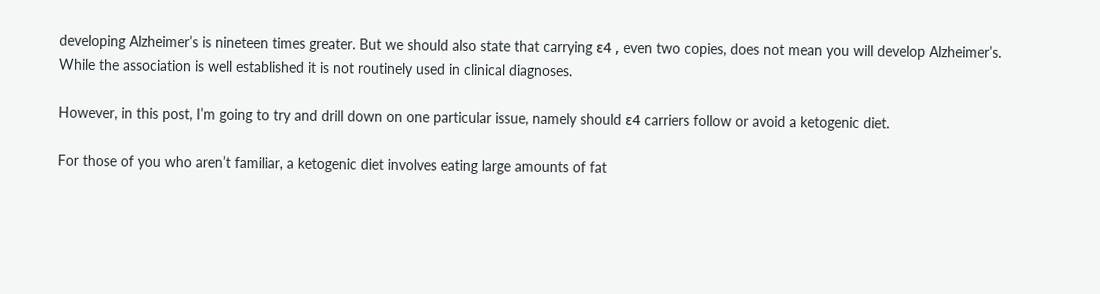developing Alzheimer’s is nineteen times greater. But we should also state that carrying ε4 , even two copies, does not mean you will develop Alzheimer’s. While the association is well established it is not routinely used in clinical diagnoses.

However, in this post, I’m going to try and drill down on one particular issue, namely should ε4 carriers follow or avoid a ketogenic diet.

For those of you who aren’t familiar, a ketogenic diet involves eating large amounts of fat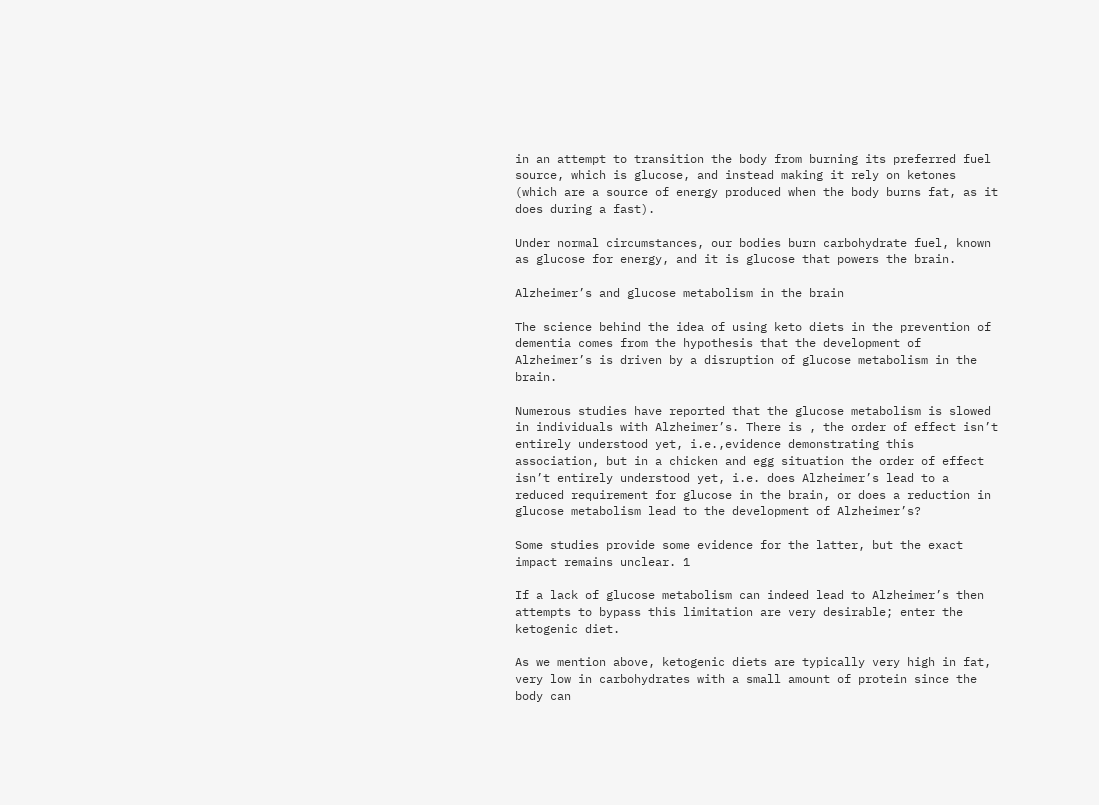in an attempt to transition the body from burning its preferred fuel source, which is glucose, and instead making it rely on ketones (which are a source of energy produced when the body burns fat, as it does during a fast).

Under normal circumstances, our bodies burn carbohydrate fuel, known as glucose for energy, and it is glucose that powers the brain.

Alzheimer’s and glucose metabolism in the brain

The science behind the idea of using keto diets in the prevention of dementia comes from the hypothesis that the development of Alzheimer’s is driven by a disruption of glucose metabolism in the brain.

Numerous studies have reported that the glucose metabolism is slowed in individuals with Alzheimer’s. There is , the order of effect isn’t entirely understood yet, i.e.,evidence demonstrating this association, but in a chicken and egg situation the order of effect isn’t entirely understood yet, i.e. does Alzheimer’s lead to a reduced requirement for glucose in the brain, or does a reduction in glucose metabolism lead to the development of Alzheimer’s?

Some studies provide some evidence for the latter, but the exact impact remains unclear. 1

If a lack of glucose metabolism can indeed lead to Alzheimer’s then attempts to bypass this limitation are very desirable; enter the ketogenic diet.

As we mention above, ketogenic diets are typically very high in fat, very low in carbohydrates with a small amount of protein since the body can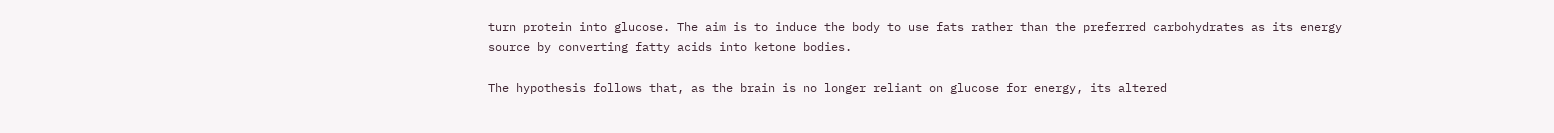turn protein into glucose. The aim is to induce the body to use fats rather than the preferred carbohydrates as its energy source by converting fatty acids into ketone bodies.

The hypothesis follows that, as the brain is no longer reliant on glucose for energy, its altered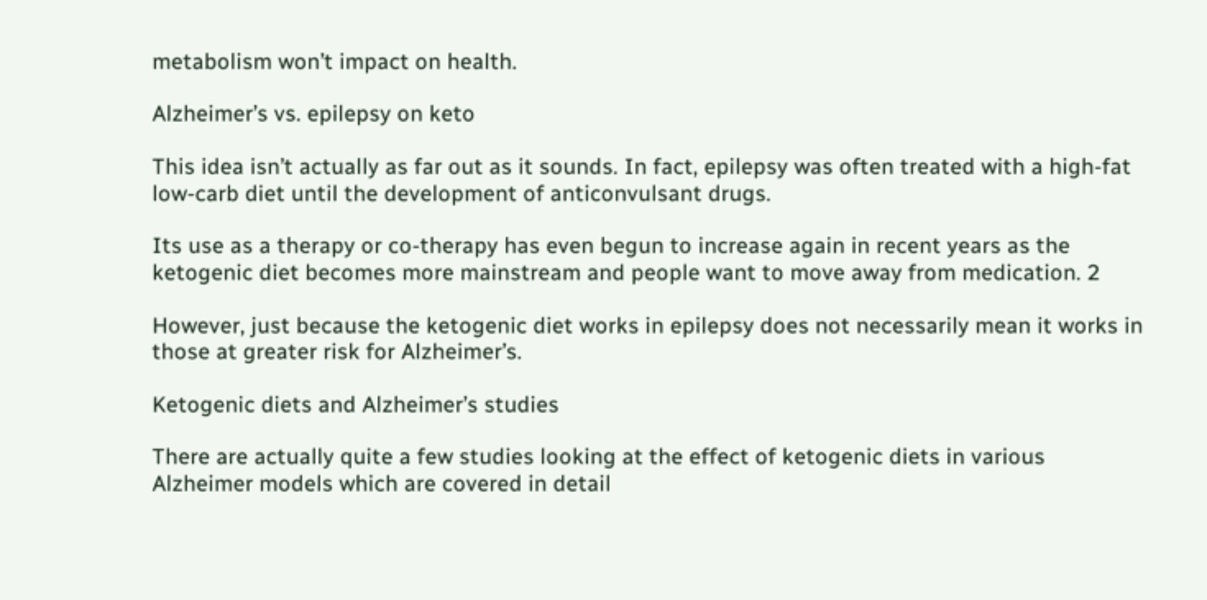metabolism won’t impact on health.

Alzheimer’s vs. epilepsy on keto

This idea isn’t actually as far out as it sounds. In fact, epilepsy was often treated with a high-fat low-carb diet until the development of anticonvulsant drugs.

Its use as a therapy or co-therapy has even begun to increase again in recent years as the ketogenic diet becomes more mainstream and people want to move away from medication. 2

However, just because the ketogenic diet works in epilepsy does not necessarily mean it works in those at greater risk for Alzheimer’s.

Ketogenic diets and Alzheimer’s studies

There are actually quite a few studies looking at the effect of ketogenic diets in various Alzheimer models which are covered in detail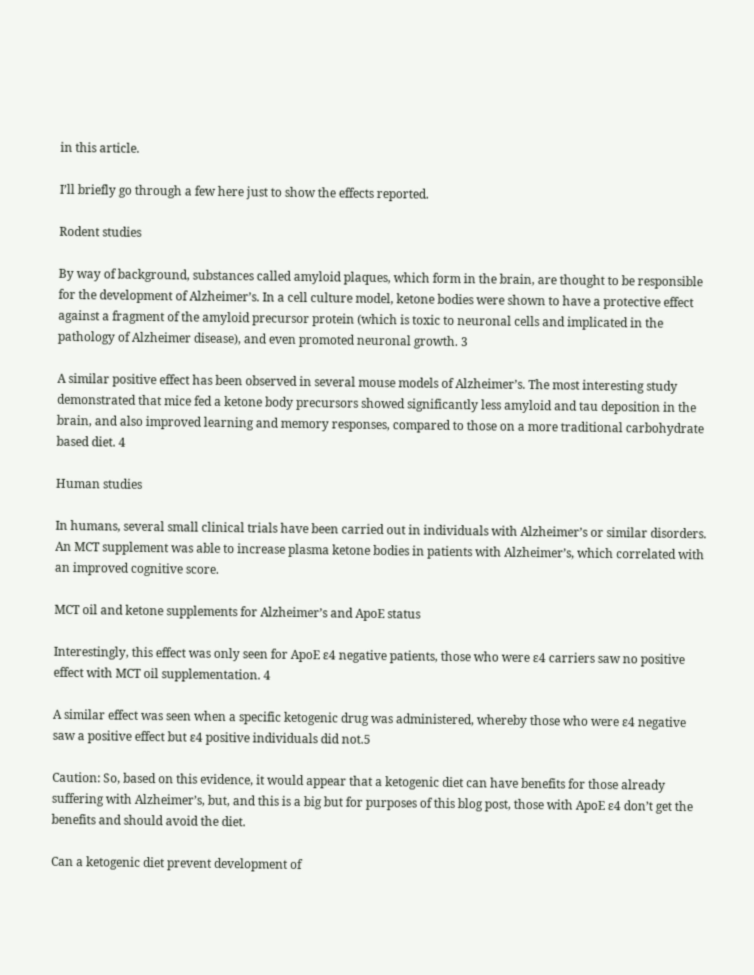in this article.

I’ll briefly go through a few here just to show the effects reported.

Rodent studies

By way of background, substances called amyloid plaques, which form in the brain, are thought to be responsible for the development of Alzheimer’s. In a cell culture model, ketone bodies were shown to have a protective effect against a fragment of the amyloid precursor protein (which is toxic to neuronal cells and implicated in the pathology of Alzheimer disease), and even promoted neuronal growth. 3

A similar positive effect has been observed in several mouse models of Alzheimer’s. The most interesting study demonstrated that mice fed a ketone body precursors showed significantly less amyloid and tau deposition in the brain, and also improved learning and memory responses, compared to those on a more traditional carbohydrate based diet. 4

Human studies

In humans, several small clinical trials have been carried out in individuals with Alzheimer’s or similar disorders. An MCT supplement was able to increase plasma ketone bodies in patients with Alzheimer’s, which correlated with an improved cognitive score.

MCT oil and ketone supplements for Alzheimer’s and ApoE status

Interestingly, this effect was only seen for ApoE ε4 negative patients, those who were ε4 carriers saw no positive effect with MCT oil supplementation. 4

A similar effect was seen when a specific ketogenic drug was administered, whereby those who were ε4 negative saw a positive effect but ε4 positive individuals did not.5

Caution: So, based on this evidence, it would appear that a ketogenic diet can have benefits for those already suffering with Alzheimer’s, but, and this is a big but for purposes of this blog post, those with ApoE ε4 don’t get the benefits and should avoid the diet.

Can a ketogenic diet prevent development of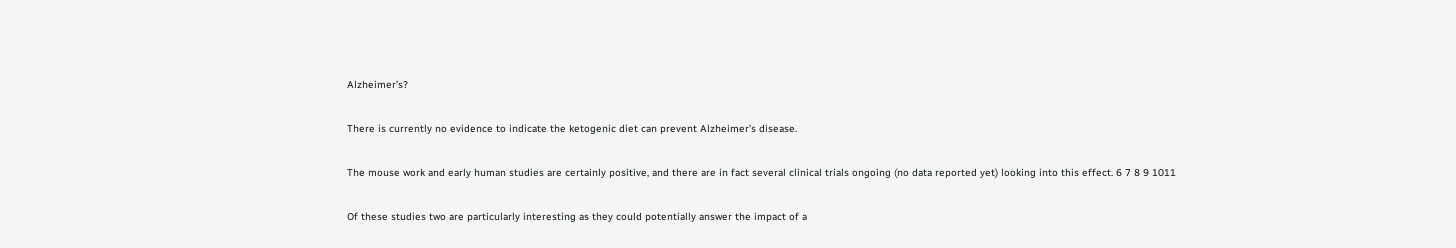Alzheimer’s?

There is currently no evidence to indicate the ketogenic diet can prevent Alzheimer’s disease.

The mouse work and early human studies are certainly positive, and there are in fact several clinical trials ongoing (no data reported yet) looking into this effect. 6 7 8 9 1011

Of these studies two are particularly interesting as they could potentially answer the impact of a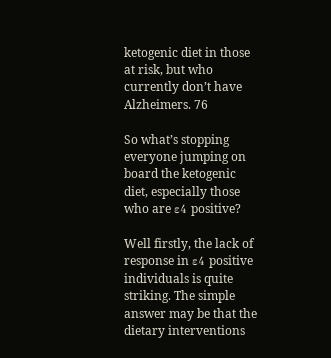ketogenic diet in those at risk, but who currently don’t have Alzheimers. 76

So what’s stopping everyone jumping on board the ketogenic diet, especially those who are ε4 positive?

Well firstly, the lack of response in ε4 positive individuals is quite striking. The simple answer may be that the dietary interventions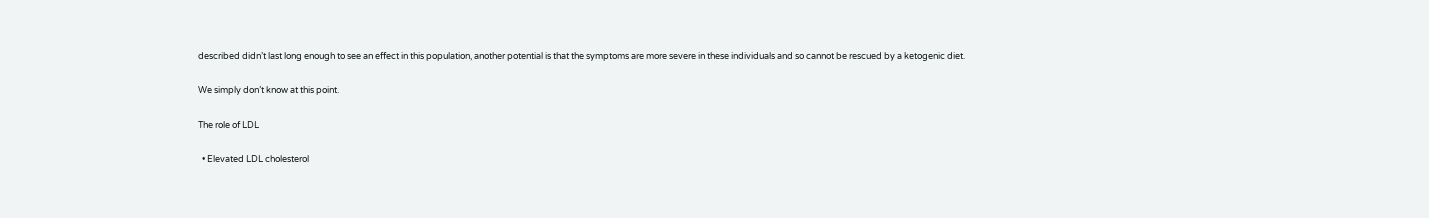described didn’t last long enough to see an effect in this population, another potential is that the symptoms are more severe in these individuals and so cannot be rescued by a ketogenic diet.

We simply don’t know at this point.

The role of LDL

  • Elevated LDL cholesterol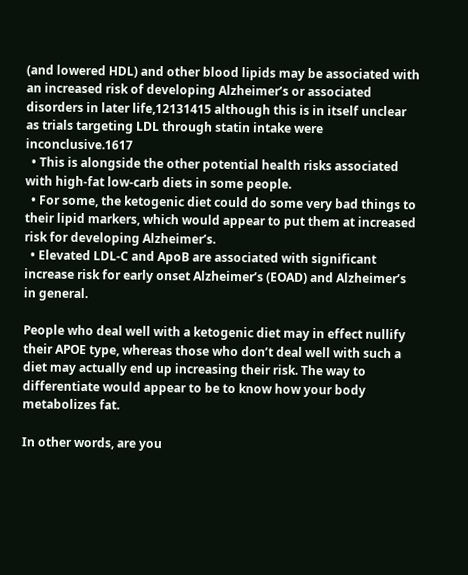(and lowered HDL) and other blood lipids may be associated with an increased risk of developing Alzheimer’s or associated disorders in later life,12131415 although this is in itself unclear as trials targeting LDL through statin intake were inconclusive.1617
  • This is alongside the other potential health risks associated with high-fat low-carb diets in some people.
  • For some, the ketogenic diet could do some very bad things to their lipid markers, which would appear to put them at increased risk for developing Alzheimer’s.
  • Elevated LDL-C and ApoB are associated with significant increase risk for early onset Alzheimer’s (EOAD) and Alzheimer’s in general.

People who deal well with a ketogenic diet may in effect nullify their APOE type, whereas those who don’t deal well with such a diet may actually end up increasing their risk. The way to differentiate would appear to be to know how your body metabolizes fat.

In other words, are you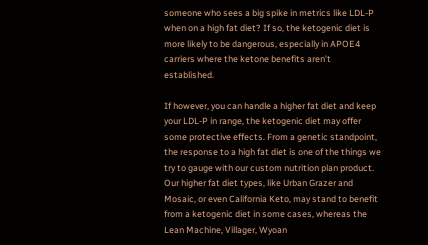someone who sees a big spike in metrics like LDL-P when on a high fat diet? If so, the ketogenic diet is more likely to be dangerous, especially in APOE4 carriers where the ketone benefits aren’t established.

If however, you can handle a higher fat diet and keep your LDL-P in range, the ketogenic diet may offer some protective effects. From a genetic standpoint, the response to a high fat diet is one of the things we try to gauge with our custom nutrition plan product. Our higher fat diet types, like Urban Grazer and Mosaic, or even California Keto, may stand to benefit from a ketogenic diet in some cases, whereas the Lean Machine, Villager, Wyoan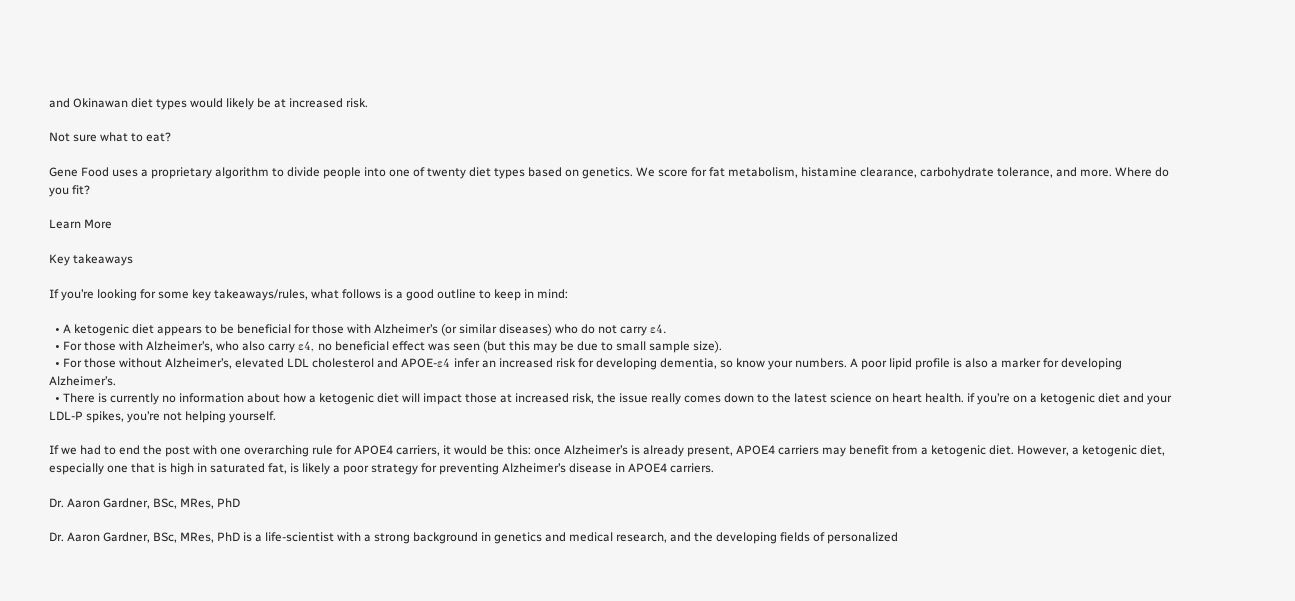and Okinawan diet types would likely be at increased risk.

Not sure what to eat?

Gene Food uses a proprietary algorithm to divide people into one of twenty diet types based on genetics. We score for fat metabolism, histamine clearance, carbohydrate tolerance, and more. Where do you fit?

Learn More

Key takeaways

If you’re looking for some key takeaways/rules, what follows is a good outline to keep in mind:

  • A ketogenic diet appears to be beneficial for those with Alzheimer’s (or similar diseases) who do not carry ε4.
  • For those with Alzheimer’s, who also carry ε4, no beneficial effect was seen (but this may be due to small sample size).
  • For those without Alzheimer’s, elevated LDL cholesterol and APOE-ε4 infer an increased risk for developing dementia, so know your numbers. A poor lipid profile is also a marker for developing Alzheimer’s.
  • There is currently no information about how a ketogenic diet will impact those at increased risk, the issue really comes down to the latest science on heart health. if you’re on a ketogenic diet and your LDL-P spikes, you’re not helping yourself.

If we had to end the post with one overarching rule for APOE4 carriers, it would be this: once Alzheimer’s is already present, APOE4 carriers may benefit from a ketogenic diet. However, a ketogenic diet, especially one that is high in saturated fat, is likely a poor strategy for preventing Alzheimer’s disease in APOE4 carriers.

Dr. Aaron Gardner, BSc, MRes, PhD

Dr. Aaron Gardner, BSc, MRes, PhD is a life-scientist with a strong background in genetics and medical research, and the developing fields of personalized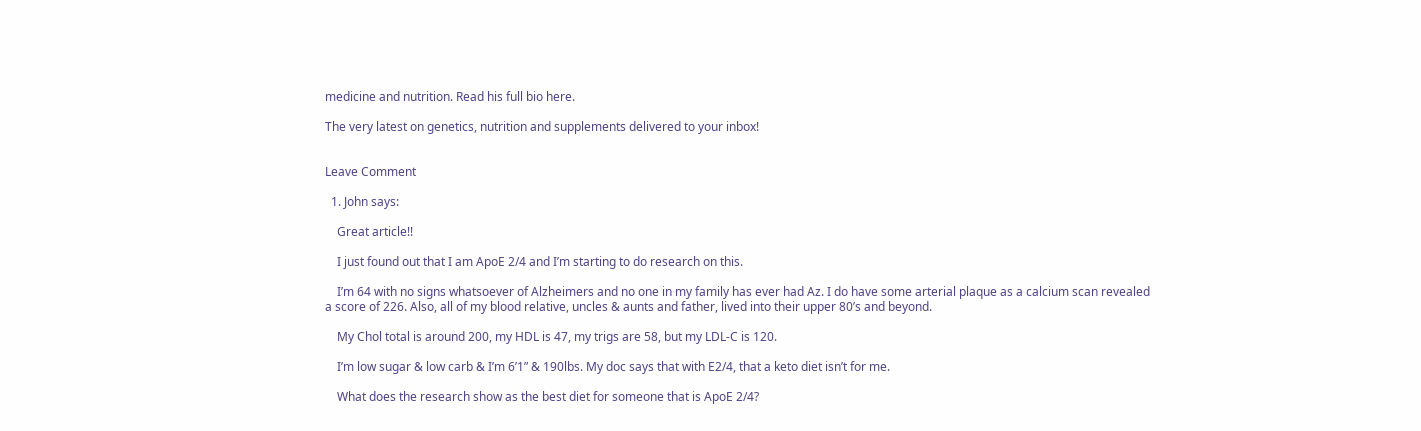medicine and nutrition. Read his full bio here.

The very latest on genetics, nutrition and supplements delivered to your inbox!


Leave Comment

  1. John says:

    Great article!!

    I just found out that I am ApoE 2/4 and I’m starting to do research on this.

    I’m 64 with no signs whatsoever of Alzheimers and no one in my family has ever had Az. I do have some arterial plaque as a calcium scan revealed a score of 226. Also, all of my blood relative, uncles & aunts and father, lived into their upper 80’s and beyond.

    My Chol total is around 200, my HDL is 47, my trigs are 58, but my LDL-C is 120.

    I’m low sugar & low carb & I’m 6’1” & 190lbs. My doc says that with E2/4, that a keto diet isn’t for me.

    What does the research show as the best diet for someone that is ApoE 2/4?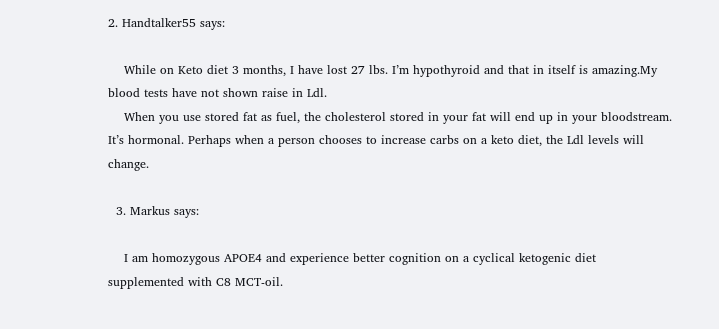2. Handtalker55 says:

    While on Keto diet 3 months, I have lost 27 lbs. I’m hypothyroid and that in itself is amazing.My blood tests have not shown raise in Ldl.
    When you use stored fat as fuel, the cholesterol stored in your fat will end up in your bloodstream. It’s hormonal. Perhaps when a person chooses to increase carbs on a keto diet, the Ldl levels will change.

  3. Markus says:

    I am homozygous APOE4 and experience better cognition on a cyclical ketogenic diet supplemented with C8 MCT-oil.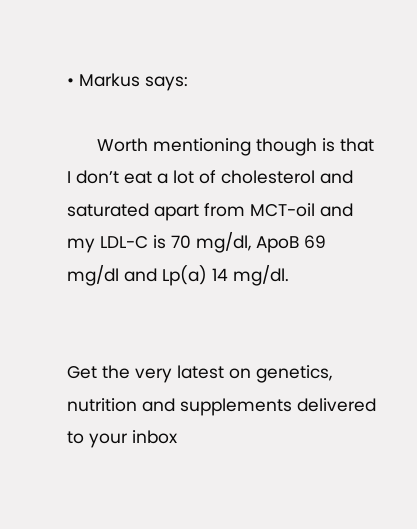• Markus says:

      Worth mentioning though is that I don’t eat a lot of cholesterol and saturated apart from MCT-oil and my LDL-C is 70 mg/dl, ApoB 69 mg/dl and Lp(a) 14 mg/dl.


Get the very latest on genetics, nutrition and supplements delivered to your inbox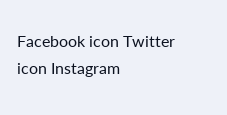Facebook icon Twitter icon Instagram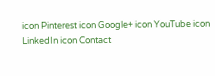icon Pinterest icon Google+ icon YouTube icon LinkedIn icon Contact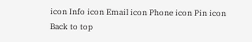icon Info icon Email icon Phone icon Pin icon
Back to top